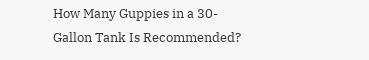How Many Guppies in a 30-Gallon Tank Is Recommended?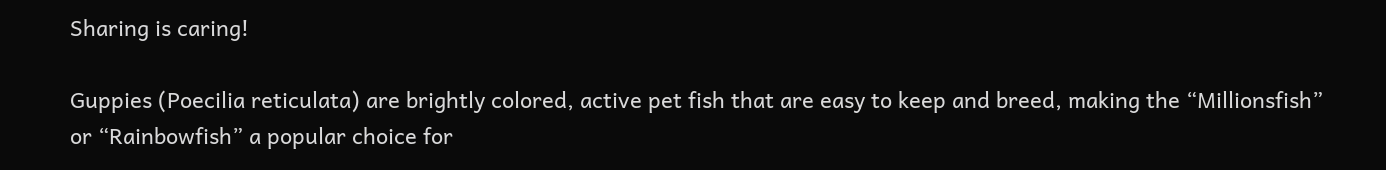Sharing is caring!

Guppies (Poecilia reticulata) are brightly colored, active pet fish that are easy to keep and breed, making the “Millionsfish” or “Rainbowfish” a popular choice for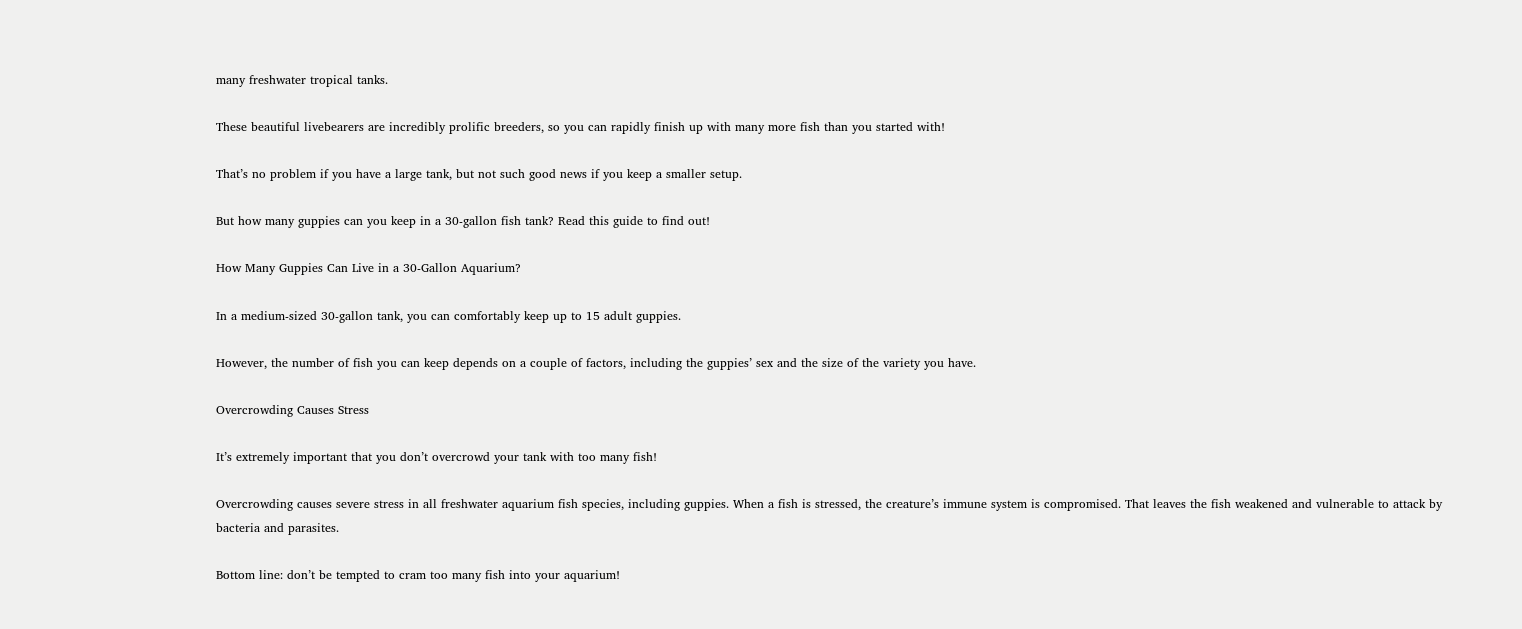many freshwater tropical tanks.

These beautiful livebearers are incredibly prolific breeders, so you can rapidly finish up with many more fish than you started with!

That’s no problem if you have a large tank, but not such good news if you keep a smaller setup.

But how many guppies can you keep in a 30-gallon fish tank? Read this guide to find out!

How Many Guppies Can Live in a 30-Gallon Aquarium?

In a medium-sized 30-gallon tank, you can comfortably keep up to 15 adult guppies.

However, the number of fish you can keep depends on a couple of factors, including the guppies’ sex and the size of the variety you have.

Overcrowding Causes Stress

It’s extremely important that you don’t overcrowd your tank with too many fish!

Overcrowding causes severe stress in all freshwater aquarium fish species, including guppies. When a fish is stressed, the creature’s immune system is compromised. That leaves the fish weakened and vulnerable to attack by bacteria and parasites.

Bottom line: don’t be tempted to cram too many fish into your aquarium!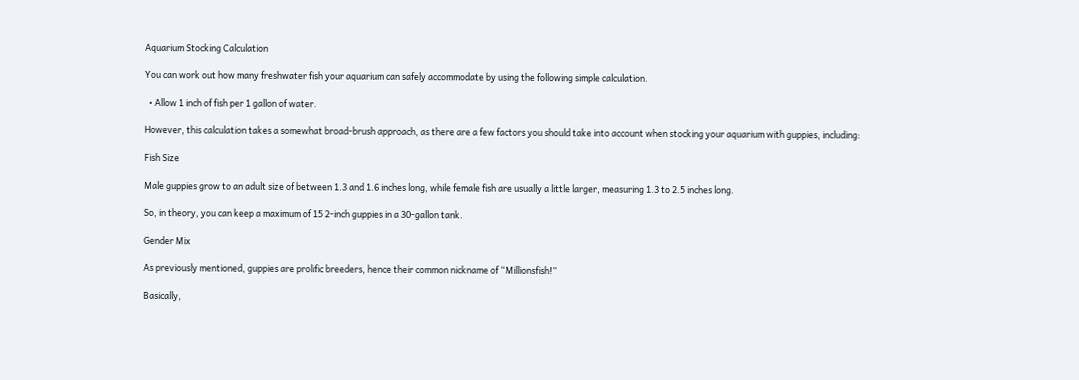Aquarium Stocking Calculation

You can work out how many freshwater fish your aquarium can safely accommodate by using the following simple calculation.

  • Allow 1 inch of fish per 1 gallon of water.

However, this calculation takes a somewhat broad-brush approach, as there are a few factors you should take into account when stocking your aquarium with guppies, including:

Fish Size

Male guppies grow to an adult size of between 1.3 and 1.6 inches long, while female fish are usually a little larger, measuring 1.3 to 2.5 inches long.

So, in theory, you can keep a maximum of 15 2-inch guppies in a 30-gallon tank.

Gender Mix

As previously mentioned, guppies are prolific breeders, hence their common nickname of “Millionsfish!”

Basically,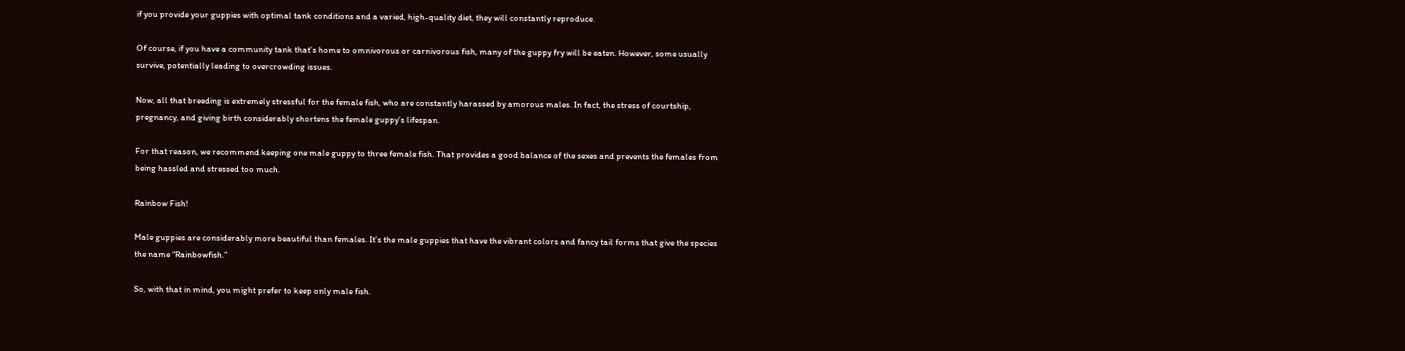if you provide your guppies with optimal tank conditions and a varied, high-quality diet, they will constantly reproduce.

Of course, if you have a community tank that’s home to omnivorous or carnivorous fish, many of the guppy fry will be eaten. However, some usually survive, potentially leading to overcrowding issues.

Now, all that breeding is extremely stressful for the female fish, who are constantly harassed by amorous males. In fact, the stress of courtship, pregnancy, and giving birth considerably shortens the female guppy’s lifespan.

For that reason, we recommend keeping one male guppy to three female fish. That provides a good balance of the sexes and prevents the females from being hassled and stressed too much.

Rainbow Fish!

Male guppies are considerably more beautiful than females. It’s the male guppies that have the vibrant colors and fancy tail forms that give the species the name “Rainbowfish.”

So, with that in mind, you might prefer to keep only male fish.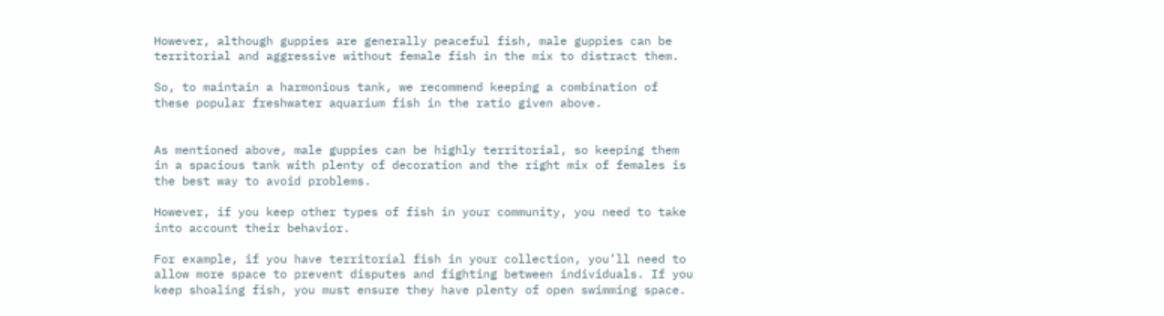However, although guppies are generally peaceful fish, male guppies can be territorial and aggressive without female fish in the mix to distract them.

So, to maintain a harmonious tank, we recommend keeping a combination of these popular freshwater aquarium fish in the ratio given above.


As mentioned above, male guppies can be highly territorial, so keeping them in a spacious tank with plenty of decoration and the right mix of females is the best way to avoid problems.

However, if you keep other types of fish in your community, you need to take into account their behavior.

For example, if you have territorial fish in your collection, you’ll need to allow more space to prevent disputes and fighting between individuals. If you keep shoaling fish, you must ensure they have plenty of open swimming space.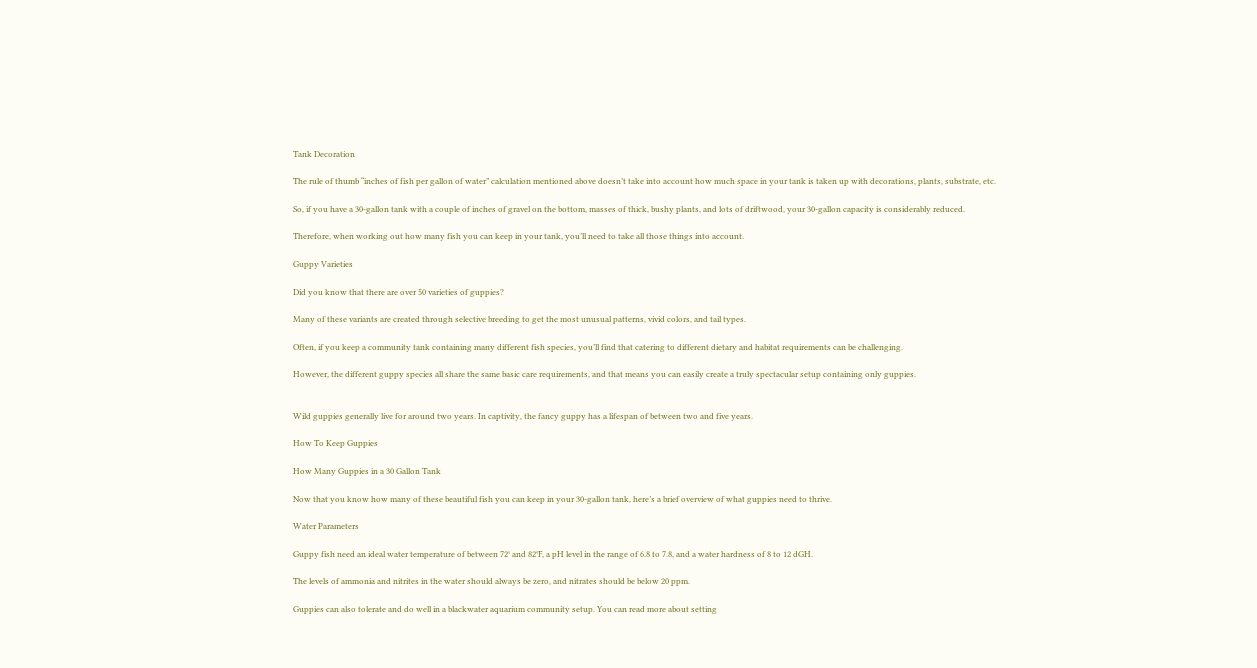Tank Decoration

The rule of thumb “inches of fish per gallon of water” calculation mentioned above doesn’t take into account how much space in your tank is taken up with decorations, plants, substrate, etc.

So, if you have a 30-gallon tank with a couple of inches of gravel on the bottom, masses of thick, bushy plants, and lots of driftwood, your 30-gallon capacity is considerably reduced.

Therefore, when working out how many fish you can keep in your tank, you’ll need to take all those things into account.

Guppy Varieties

Did you know that there are over 50 varieties of guppies?

Many of these variants are created through selective breeding to get the most unusual patterns, vivid colors, and tail types.

Often, if you keep a community tank containing many different fish species, you’ll find that catering to different dietary and habitat requirements can be challenging.

However, the different guppy species all share the same basic care requirements, and that means you can easily create a truly spectacular setup containing only guppies.


Wild guppies generally live for around two years. In captivity, the fancy guppy has a lifespan of between two and five years.

How To Keep Guppies

How Many Guppies in a 30 Gallon Tank

Now that you know how many of these beautiful fish you can keep in your 30-gallon tank, here’s a brief overview of what guppies need to thrive.

Water Parameters

Guppy fish need an ideal water temperature of between 72° and 82°F, a pH level in the range of 6.8 to 7.8, and a water hardness of 8 to 12 dGH.

The levels of ammonia and nitrites in the water should always be zero, and nitrates should be below 20 ppm.

Guppies can also tolerate and do well in a blackwater aquarium community setup. You can read more about setting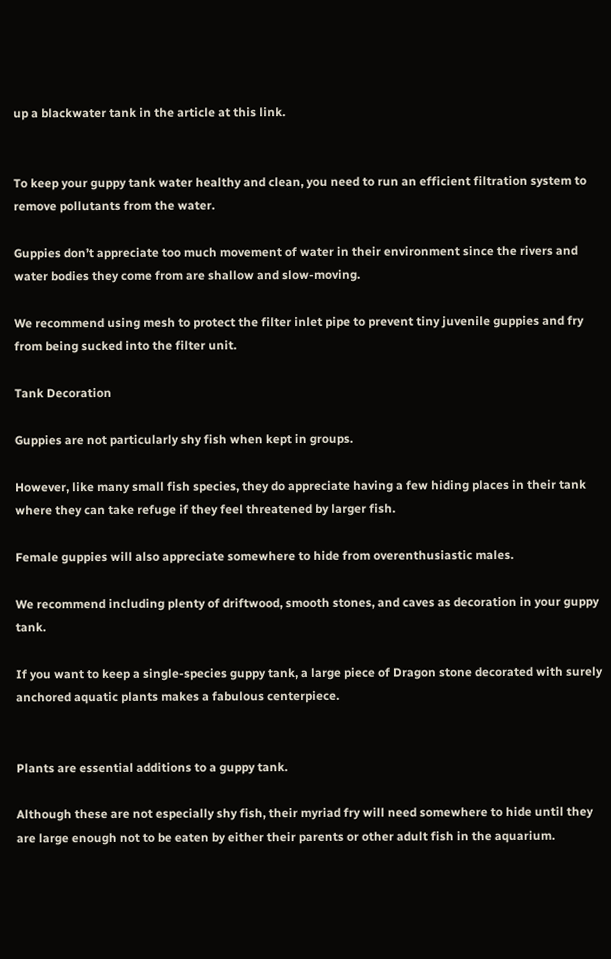up a blackwater tank in the article at this link.


To keep your guppy tank water healthy and clean, you need to run an efficient filtration system to remove pollutants from the water.

Guppies don’t appreciate too much movement of water in their environment since the rivers and water bodies they come from are shallow and slow-moving.

We recommend using mesh to protect the filter inlet pipe to prevent tiny juvenile guppies and fry from being sucked into the filter unit.

Tank Decoration

Guppies are not particularly shy fish when kept in groups.

However, like many small fish species, they do appreciate having a few hiding places in their tank where they can take refuge if they feel threatened by larger fish.

Female guppies will also appreciate somewhere to hide from overenthusiastic males.

We recommend including plenty of driftwood, smooth stones, and caves as decoration in your guppy tank.

If you want to keep a single-species guppy tank, a large piece of Dragon stone decorated with surely anchored aquatic plants makes a fabulous centerpiece.


Plants are essential additions to a guppy tank.

Although these are not especially shy fish, their myriad fry will need somewhere to hide until they are large enough not to be eaten by either their parents or other adult fish in the aquarium.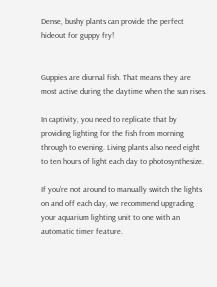Dense, bushy plants can provide the perfect hideout for guppy fry!


Guppies are diurnal fish. That means they are most active during the daytime when the sun rises.

In captivity, you need to replicate that by providing lighting for the fish from morning through to evening. Living plants also need eight to ten hours of light each day to photosynthesize.

If you’re not around to manually switch the lights on and off each day, we recommend upgrading your aquarium lighting unit to one with an automatic timer feature.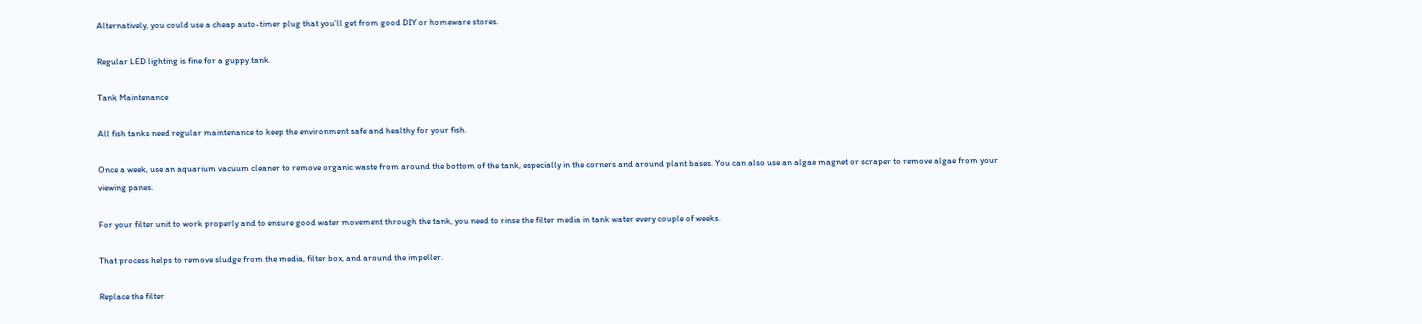Alternatively, you could use a cheap auto-timer plug that you’ll get from good DIY or homeware stores.

Regular LED lighting is fine for a guppy tank.

Tank Maintenance

All fish tanks need regular maintenance to keep the environment safe and healthy for your fish.

Once a week, use an aquarium vacuum cleaner to remove organic waste from around the bottom of the tank, especially in the corners and around plant bases. You can also use an algae magnet or scraper to remove algae from your viewing panes.

For your filter unit to work properly and to ensure good water movement through the tank, you need to rinse the filter media in tank water every couple of weeks.

That process helps to remove sludge from the media, filter box, and around the impeller.

Replace the filter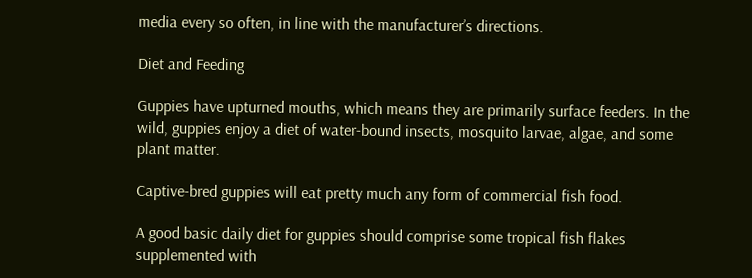media every so often, in line with the manufacturer’s directions.

Diet and Feeding

Guppies have upturned mouths, which means they are primarily surface feeders. In the wild, guppies enjoy a diet of water-bound insects, mosquito larvae, algae, and some plant matter.

Captive-bred guppies will eat pretty much any form of commercial fish food.

A good basic daily diet for guppies should comprise some tropical fish flakes supplemented with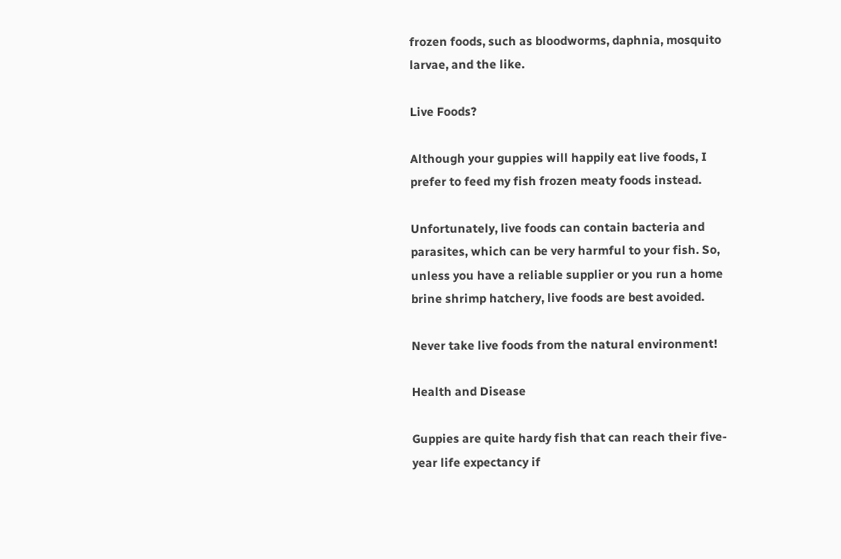frozen foods, such as bloodworms, daphnia, mosquito larvae, and the like.

Live Foods?

Although your guppies will happily eat live foods, I prefer to feed my fish frozen meaty foods instead.

Unfortunately, live foods can contain bacteria and parasites, which can be very harmful to your fish. So, unless you have a reliable supplier or you run a home brine shrimp hatchery, live foods are best avoided.

Never take live foods from the natural environment!

Health and Disease

Guppies are quite hardy fish that can reach their five-year life expectancy if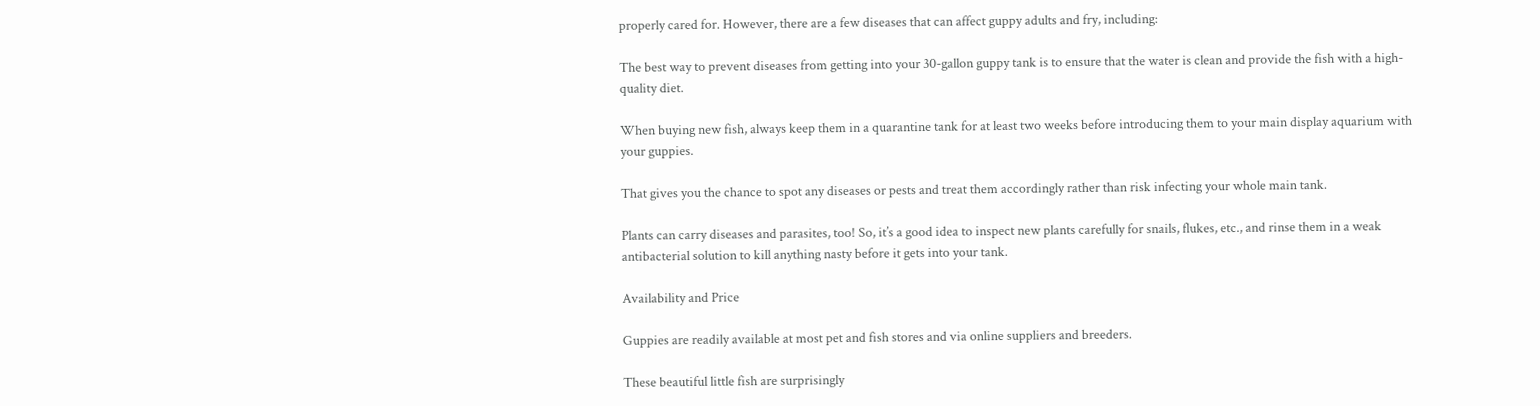properly cared for. However, there are a few diseases that can affect guppy adults and fry, including:

The best way to prevent diseases from getting into your 30-gallon guppy tank is to ensure that the water is clean and provide the fish with a high-quality diet.

When buying new fish, always keep them in a quarantine tank for at least two weeks before introducing them to your main display aquarium with your guppies.

That gives you the chance to spot any diseases or pests and treat them accordingly rather than risk infecting your whole main tank.

Plants can carry diseases and parasites, too! So, it’s a good idea to inspect new plants carefully for snails, flukes, etc., and rinse them in a weak antibacterial solution to kill anything nasty before it gets into your tank.

Availability and Price

Guppies are readily available at most pet and fish stores and via online suppliers and breeders.

These beautiful little fish are surprisingly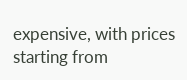expensive, with prices starting from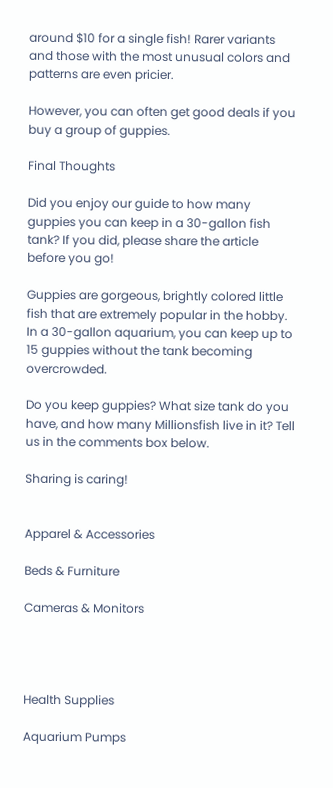around $10 for a single fish! Rarer variants and those with the most unusual colors and patterns are even pricier.

However, you can often get good deals if you buy a group of guppies.

Final Thoughts

Did you enjoy our guide to how many guppies you can keep in a 30-gallon fish tank? If you did, please share the article before you go!

Guppies are gorgeous, brightly colored little fish that are extremely popular in the hobby. In a 30-gallon aquarium, you can keep up to 15 guppies without the tank becoming overcrowded.

Do you keep guppies? What size tank do you have, and how many Millionsfish live in it? Tell us in the comments box below.

Sharing is caring!


Apparel & Accessories

Beds & Furniture

Cameras & Monitors




Health Supplies

Aquarium Pumps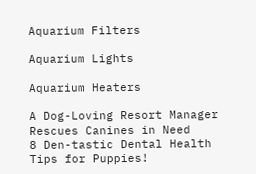Aquarium Filters

Aquarium Lights

Aquarium Heaters

A Dog-Loving Resort Manager Rescues Canines in Need
8 Den-tastic Dental Health Tips for Puppies!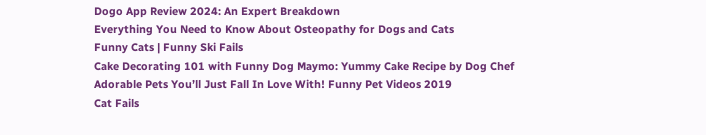Dogo App Review 2024: An Expert Breakdown
Everything You Need to Know About Osteopathy for Dogs and Cats
Funny Cats | Funny Ski Fails
Cake Decorating 101 with Funny Dog Maymo: Yummy Cake Recipe by Dog Chef
Adorable Pets You’ll Just Fall In Love With! Funny Pet Videos 2019
Cat Fails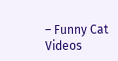– Funny Cat Videos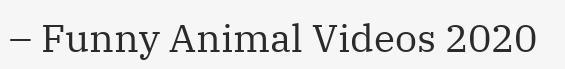– Funny Animal Videos 2020